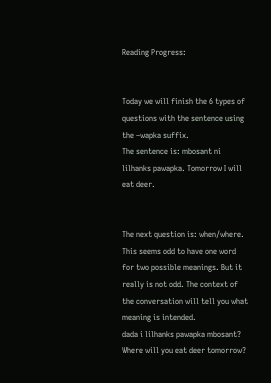Reading Progress:


Today we will finish the 6 types of questions with the sentence using the –wapka suffix.
The sentence is: mbosant ni lilhanks pawapka. Tomorrow I will eat deer.


The next question is: when/where.
This seems odd to have one word for two possible meanings. But it really is not odd. The context of the conversation will tell you what meaning is intended.
dada i lilhanks pawapka mbosant? Where will you eat deer tomorrow?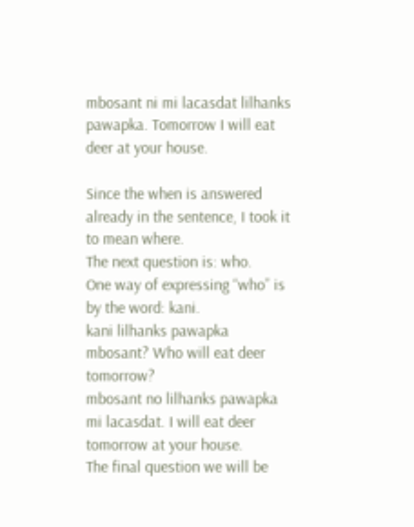mbosant ni mi lacasdat lilhanks pawapka. Tomorrow I will eat deer at your house.

Since the when is answered already in the sentence, I took it to mean where.
The next question is: who.
One way of expressing “who” is by the word: kani.
kani lilhanks pawapka mbosant? Who will eat deer tomorrow?
mbosant no lilhanks pawapka mi lacasdat. I will eat deer tomorrow at your house.
The final question we will be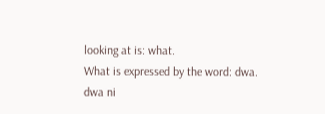looking at is: what.
What is expressed by the word: dwa.
dwa ni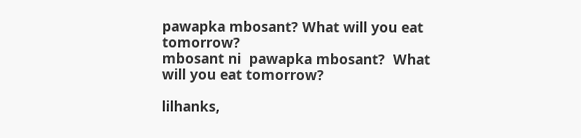pawapka mbosant? What will you eat tomorrow?
mbosant ni  pawapka mbosant?  What will you eat tomorrow?

lilhanks,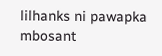lilhanks ni pawapka mbosant